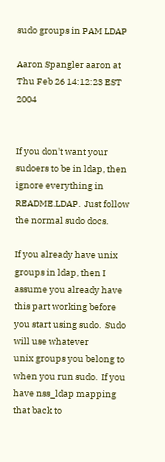sudo groups in PAM LDAP

Aaron Spangler aaron at
Thu Feb 26 14:12:23 EST 2004


If you don't want your sudoers to be in ldap, then ignore everything in
README.LDAP.  Just follow the normal sudo docs.

If you already have unix groups in ldap, then I assume you already have
this part working before you start using sudo.  Sudo will use whatever
unix groups you belong to when you run sudo.  If you have nss_ldap mapping
that back to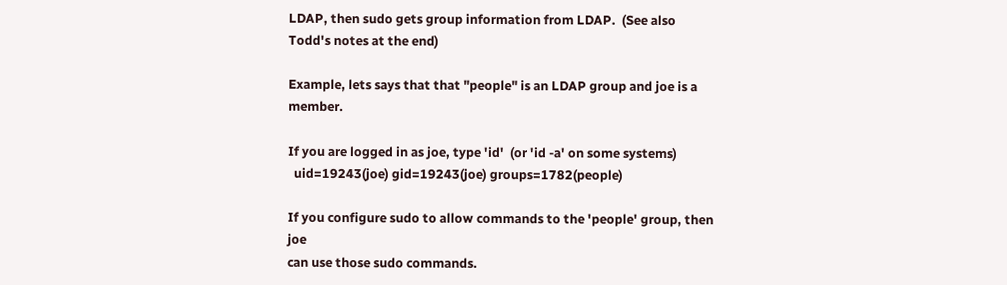LDAP, then sudo gets group information from LDAP.  (See also
Todd's notes at the end)

Example, lets says that that "people" is an LDAP group and joe is a member.

If you are logged in as joe, type 'id'  (or 'id -a' on some systems)
  uid=19243(joe) gid=19243(joe) groups=1782(people)

If you configure sudo to allow commands to the 'people' group, then joe
can use those sudo commands.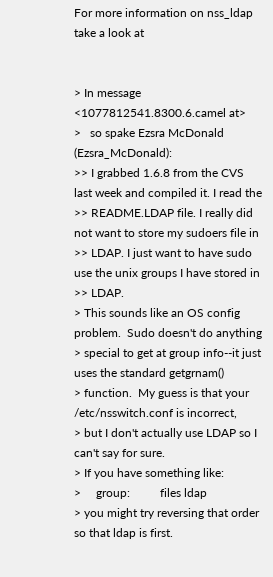For more information on nss_ldap take a look at


> In message <1077812541.8300.6.camel at>
>   so spake Ezsra McDonald (Ezsra_McDonald):
>> I grabbed 1.6.8 from the CVS last week and compiled it. I read the
>> README.LDAP file. I really did not want to store my sudoers file in
>> LDAP. I just want to have sudo use the unix groups I have stored in
>> LDAP.
> This sounds like an OS config problem.  Sudo doesn't do anything
> special to get at group info--it just uses the standard getgrnam()
> function.  My guess is that your /etc/nsswitch.conf is incorrect,
> but I don't actually use LDAP so I can't say for sure.
> If you have something like:
>     group:          files ldap
> you might try reversing that order so that ldap is first.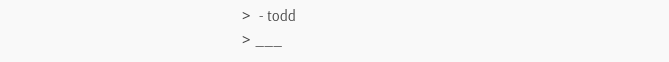>  - todd
> ___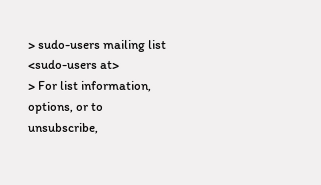> sudo-users mailing list <sudo-users at>
> For list information, options, or to unsubscribe,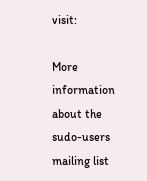visit:

More information about the sudo-users mailing list